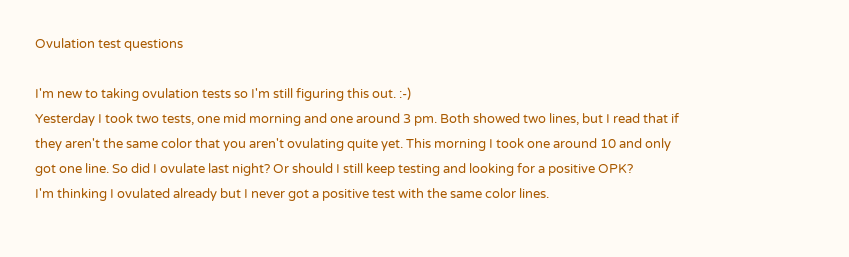Ovulation test questions

I'm new to taking ovulation tests so I'm still figuring this out. :-)
Yesterday I took two tests, one mid morning and one around 3 pm. Both showed two lines, but I read that if they aren't the same color that you aren't ovulating quite yet. This morning I took one around 10 and only got one line. So did I ovulate last night? Or should I still keep testing and looking for a positive OPK?
I'm thinking I ovulated already but I never got a positive test with the same color lines.